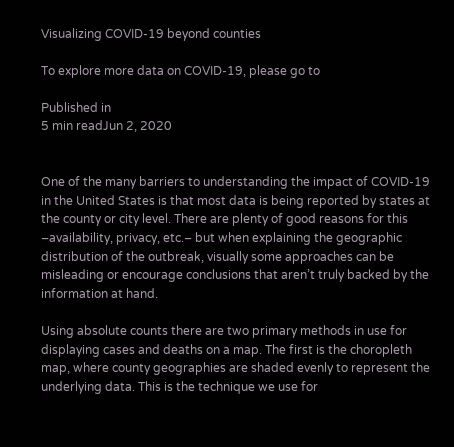Visualizing COVID-19 beyond counties

To explore more data on COVID-19, please go to

Published in
5 min readJun 2, 2020


One of the many barriers to understanding the impact of COVID-19 in the United States is that most data is being reported by states at the county or city level. There are plenty of good reasons for this –availability, privacy, etc.– but when explaining the geographic distribution of the outbreak, visually some approaches can be misleading or encourage conclusions that aren’t truly backed by the information at hand.

Using absolute counts there are two primary methods in use for displaying cases and deaths on a map. The first is the choropleth map, where county geographies are shaded evenly to represent the underlying data. This is the technique we use for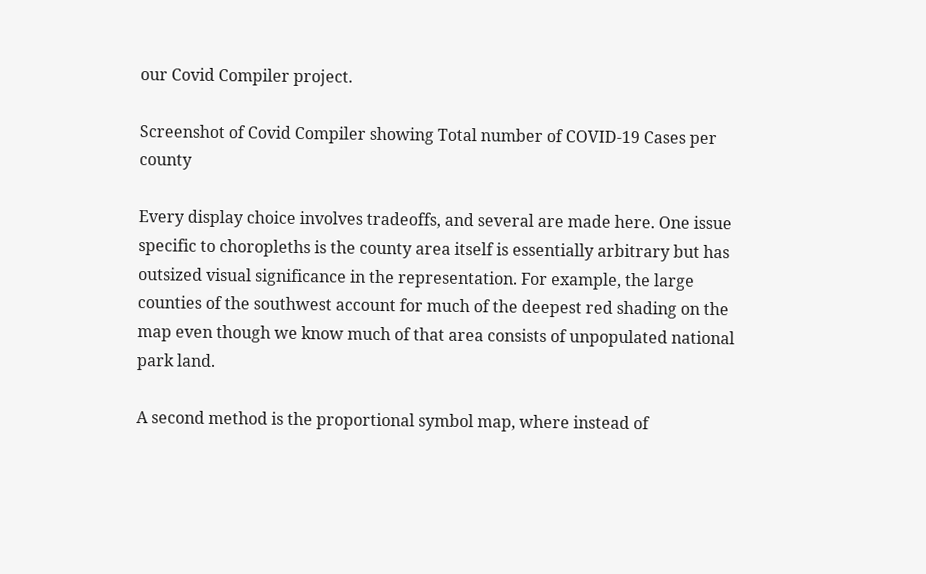our Covid Compiler project.

Screenshot of Covid Compiler showing Total number of COVID-19 Cases per county

Every display choice involves tradeoffs, and several are made here. One issue specific to choropleths is the county area itself is essentially arbitrary but has outsized visual significance in the representation. For example, the large counties of the southwest account for much of the deepest red shading on the map even though we know much of that area consists of unpopulated national park land.

A second method is the proportional symbol map, where instead of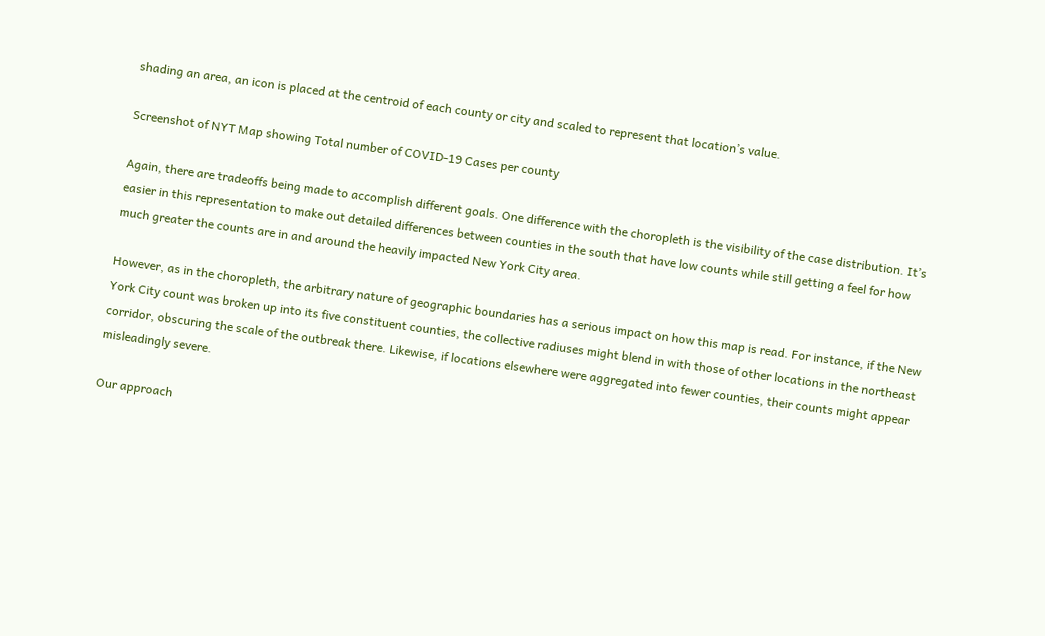shading an area, an icon is placed at the centroid of each county or city and scaled to represent that location’s value.

Screenshot of NYT Map showing Total number of COVID-19 Cases per county

Again, there are tradeoffs being made to accomplish different goals. One difference with the choropleth is the visibility of the case distribution. It’s easier in this representation to make out detailed differences between counties in the south that have low counts while still getting a feel for how much greater the counts are in and around the heavily impacted New York City area.

However, as in the choropleth, the arbitrary nature of geographic boundaries has a serious impact on how this map is read. For instance, if the New York City count was broken up into its five constituent counties, the collective radiuses might blend in with those of other locations in the northeast corridor, obscuring the scale of the outbreak there. Likewise, if locations elsewhere were aggregated into fewer counties, their counts might appear misleadingly severe.

Our approach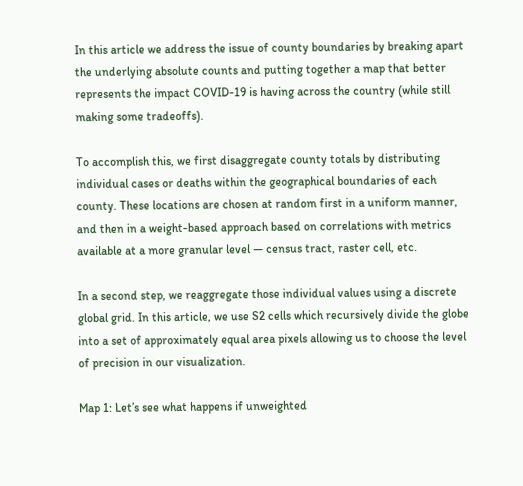In this article we address the issue of county boundaries by breaking apart the underlying absolute counts and putting together a map that better represents the impact COVID-19 is having across the country (while still making some tradeoffs).

To accomplish this, we first disaggregate county totals by distributing individual cases or deaths within the geographical boundaries of each county. These locations are chosen at random first in a uniform manner, and then in a weight-based approach based on correlations with metrics available at a more granular level — census tract, raster cell, etc.

In a second step, we reaggregate those individual values using a discrete global grid. In this article, we use S2 cells which recursively divide the globe into a set of approximately equal area pixels allowing us to choose the level of precision in our visualization.

Map 1: Let’s see what happens if unweighted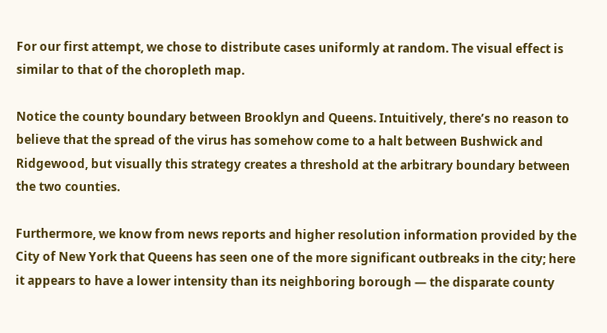For our first attempt, we chose to distribute cases uniformly at random. The visual effect is similar to that of the choropleth map.

Notice the county boundary between Brooklyn and Queens. Intuitively, there’s no reason to believe that the spread of the virus has somehow come to a halt between Bushwick and Ridgewood, but visually this strategy creates a threshold at the arbitrary boundary between the two counties.

Furthermore, we know from news reports and higher resolution information provided by the City of New York that Queens has seen one of the more significant outbreaks in the city; here it appears to have a lower intensity than its neighboring borough — the disparate county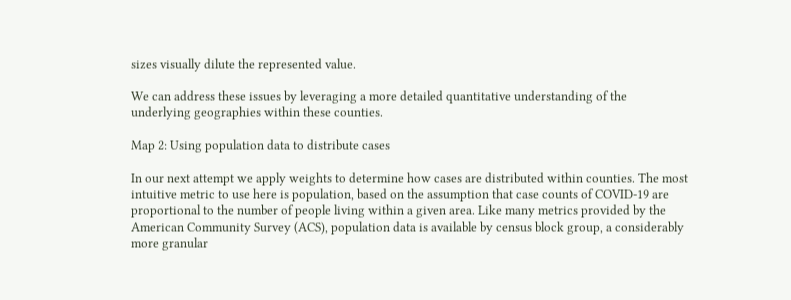sizes visually dilute the represented value.

We can address these issues by leveraging a more detailed quantitative understanding of the underlying geographies within these counties.

Map 2: Using population data to distribute cases

In our next attempt we apply weights to determine how cases are distributed within counties. The most intuitive metric to use here is population, based on the assumption that case counts of COVID-19 are proportional to the number of people living within a given area. Like many metrics provided by the American Community Survey (ACS), population data is available by census block group, a considerably more granular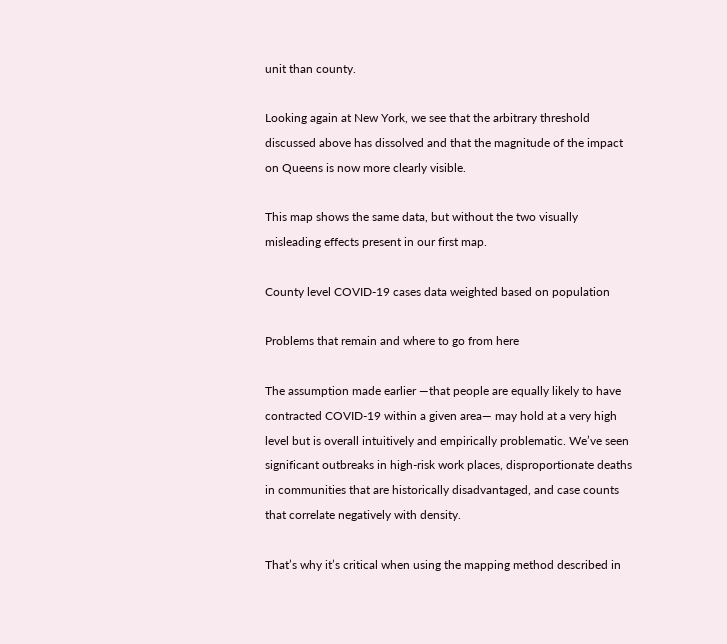unit than county.

Looking again at New York, we see that the arbitrary threshold discussed above has dissolved and that the magnitude of the impact on Queens is now more clearly visible.

This map shows the same data, but without the two visually misleading effects present in our first map.

County level COVID-19 cases data weighted based on population

Problems that remain and where to go from here

The assumption made earlier —that people are equally likely to have contracted COVID-19 within a given area— may hold at a very high level but is overall intuitively and empirically problematic. We’ve seen significant outbreaks in high-risk work places, disproportionate deaths in communities that are historically disadvantaged, and case counts that correlate negatively with density.

That’s why it’s critical when using the mapping method described in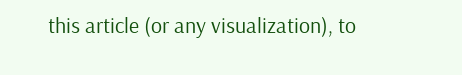this article (or any visualization), to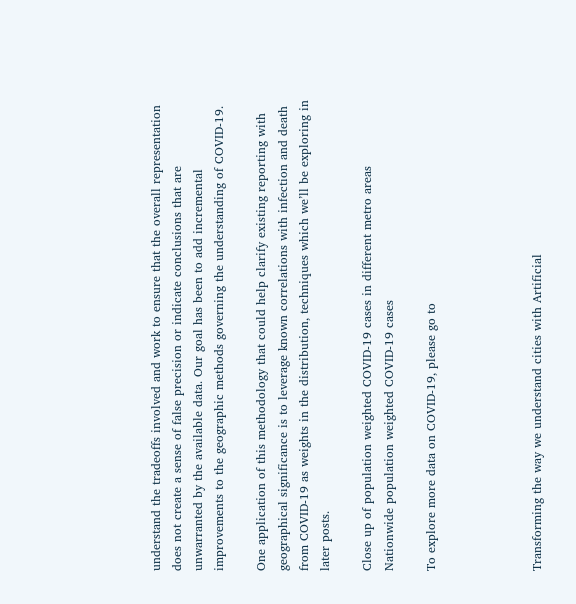understand the tradeoffs involved and work to ensure that the overall representation does not create a sense of false precision or indicate conclusions that are unwarranted by the available data. Our goal has been to add incremental improvements to the geographic methods governing the understanding of COVID-19.

One application of this methodology that could help clarify existing reporting with geographical significance is to leverage known correlations with infection and death from COVID-19 as weights in the distribution, techniques which we’ll be exploring in later posts.

Close up of population weighted COVID-19 cases in different metro areas
Nationwide population weighted COVID-19 cases

To explore more data on COVID-19, please go to




Transforming the way we understand cities with Artificial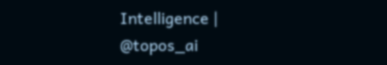Intelligence | @topos_ai